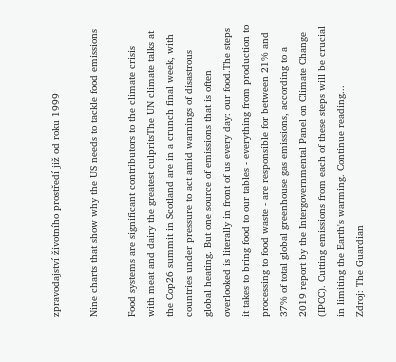zpravodajství životního prostředí již od roku 1999

Nine charts that show why the US needs to tackle food emissions

Food systems are significant contributors to the climate crisis with meat and dairy the greatest culpritsThe UN climate talks at the Cop26 summit in Scotland are in a crunch final week, with countries under pressure to act amid warnings of disastrous global heating. But one source of emissions that is often overlooked is literally in front of us every day: our food.The steps it takes to bring food to our tables - everything from production to processing to food waste - are responsible for between 21% and 37% of total global greenhouse gas emissions, according to a 2019 report by the Intergovernmental Panel on Climate Change (IPCC). Cutting emissions from each of these steps will be crucial in limiting the Earth's warming. Continue reading...
Zdroj: The Guardian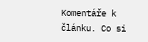Komentáře k článku. Co si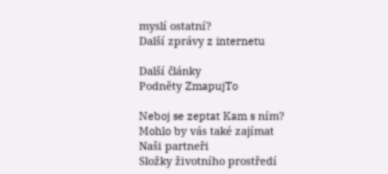myslí ostatní?
Další zprávy z internetu

Další články
Podněty ZmapujTo

Neboj se zeptat Kam s ním?
Mohlo by vás také zajímat
Naši partneři
Složky životního prostředí